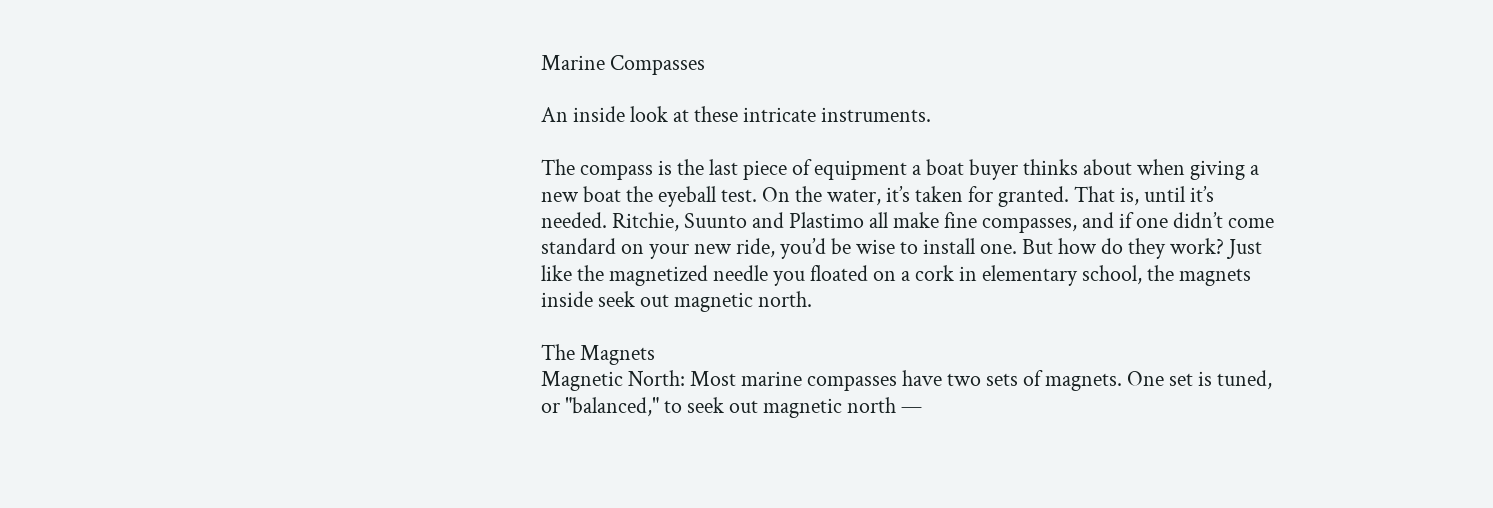Marine Compasses

An inside look at these intricate instruments.

The compass is the last piece of equipment a boat buyer thinks about when giving a new boat the eyeball test. On the water, it’s taken for granted. That is, until it’s needed. Ritchie, Suunto and Plastimo all make fine compasses, and if one didn’t come standard on your new ride, you’d be wise to install one. But how do they work? Just like the magnetized needle you floated on a cork in elementary school, the magnets inside seek out magnetic north.

The Magnets
Magnetic North: Most marine compasses have two sets of magnets. One set is tuned, or "balanced," to seek out magnetic north —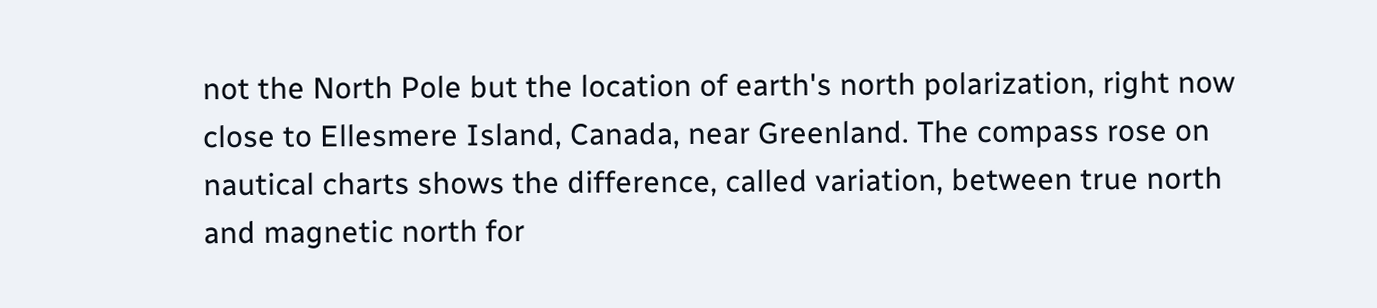not the North Pole but the location of earth's north polarization, right now close to Ellesmere Island, Canada, near Greenland. The compass rose on nautical charts shows the difference, called variation, between true north and magnetic north for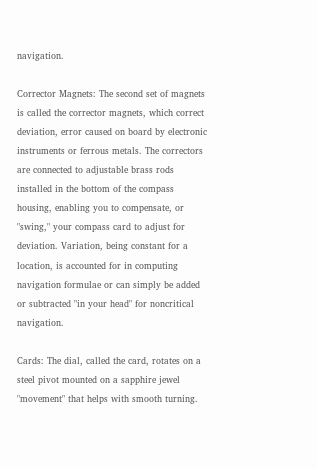navigation.

Corrector Magnets: The second set of magnets is called the corrector magnets, which correct deviation, error caused on board by electronic instruments or ferrous metals. The correctors are connected to adjustable brass rods installed in the bottom of the compass housing, enabling you to compensate, or "swing," your compass card to adjust for deviation. Variation, being constant for a location, is accounted for in computing navigation formulae or can simply be added or subtracted "in your head" for noncritical navigation.

Cards: The dial, called the card, rotates on a steel pivot mounted on a sapphire jewel "movement" that helps with smooth turning.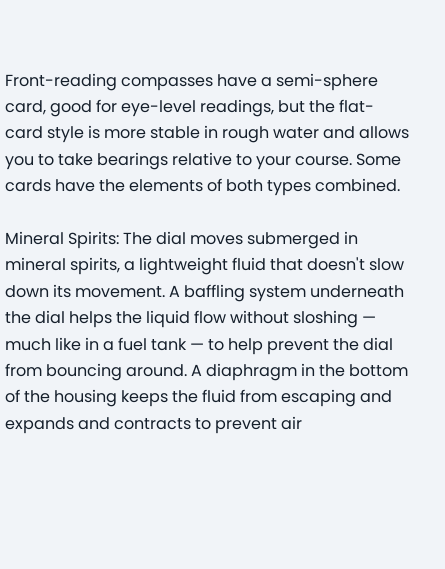Front-reading compasses have a semi-sphere card, good for eye-level readings, but the flat-card style is more stable in rough water and allows you to take bearings relative to your course. Some cards have the elements of both types combined.

Mineral Spirits: The dial moves submerged in mineral spirits, a lightweight fluid that doesn't slow down its movement. A baffling system underneath the dial helps the liquid flow without sloshing — much like in a fuel tank — to help prevent the dial from bouncing around. A diaphragm in the bottom of the housing keeps the fluid from escaping and expands and contracts to prevent air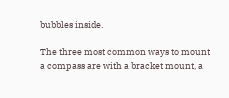bubbles inside.

The three most common ways to mount a compass are with a bracket mount, a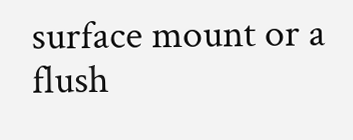surface mount or a flush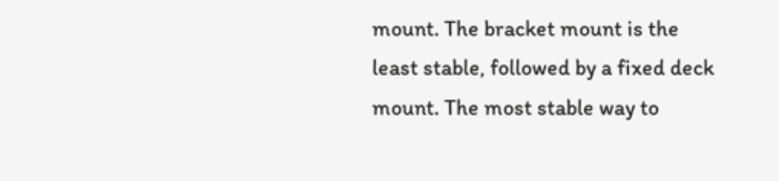mount. The bracket mount is the least stable, followed by a fixed deck mount. The most stable way to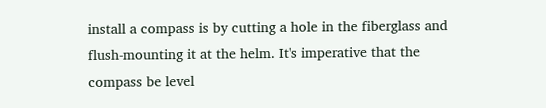install a compass is by cutting a hole in the fiberglass and flush-mounting it at the helm. It's imperative that the compass be level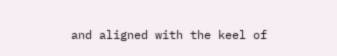and aligned with the keel of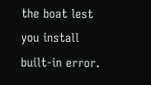the boat lest you install built-in error.